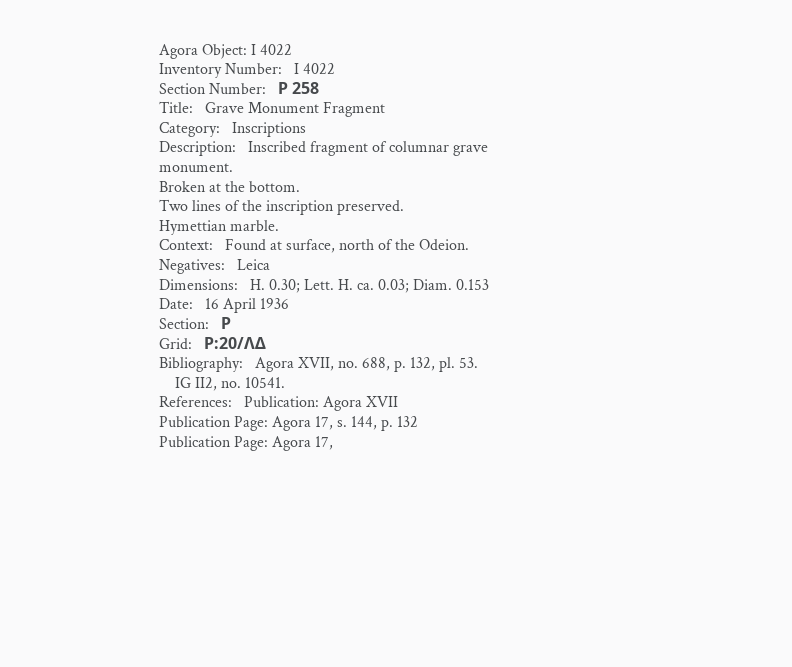Agora Object: I 4022
Inventory Number:   I 4022
Section Number:   Ρ 258
Title:   Grave Monument Fragment
Category:   Inscriptions
Description:   Inscribed fragment of columnar grave monument.
Broken at the bottom.
Two lines of the inscription preserved.
Hymettian marble.
Context:   Found at surface, north of the Odeion.
Negatives:   Leica
Dimensions:   H. 0.30; Lett. H. ca. 0.03; Diam. 0.153
Date:   16 April 1936
Section:   Ρ
Grid:   Ρ:20/ΛΔ
Bibliography:   Agora XVII, no. 688, p. 132, pl. 53.
    IG II2, no. 10541.
References:   Publication: Agora XVII
Publication Page: Agora 17, s. 144, p. 132
Publication Page: Agora 17,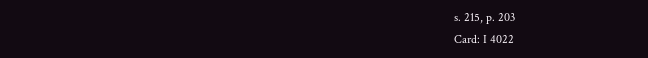s. 215, p. 203
Card: I 4022